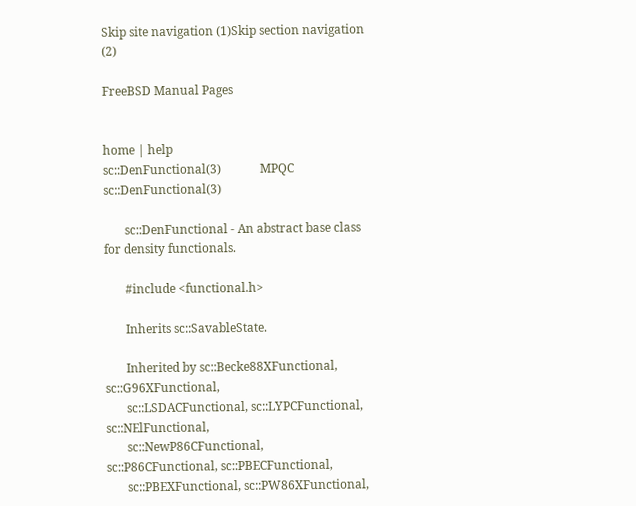Skip site navigation (1)Skip section navigation (2)

FreeBSD Manual Pages


home | help
sc::DenFunctional(3)             MPQC         sc::DenFunctional(3)

       sc::DenFunctional - An abstract base class for density functionals.

       #include <functional.h>

       Inherits sc::SavableState.

       Inherited by sc::Becke88XFunctional, sc::G96XFunctional,
       sc::LSDACFunctional, sc::LYPCFunctional, sc::NElFunctional,
       sc::NewP86CFunctional, sc::P86CFunctional, sc::PBECFunctional,
       sc::PBEXFunctional, sc::PW86XFunctional,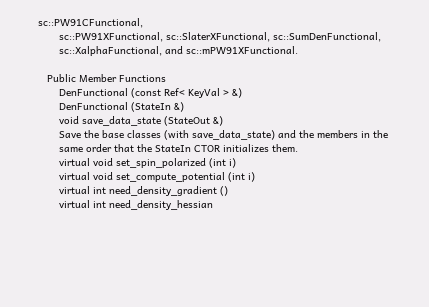sc::PW91CFunctional,
       sc::PW91XFunctional, sc::SlaterXFunctional, sc::SumDenFunctional,
       sc::XalphaFunctional, and sc::mPW91XFunctional.

   Public Member Functions
       DenFunctional (const Ref< KeyVal > &)
       DenFunctional (StateIn &)
       void save_data_state (StateOut &)
       Save the base classes (with save_data_state) and the members in the
       same order that the StateIn CTOR initializes them.
       virtual void set_spin_polarized (int i)
       virtual void set_compute_potential (int i)
       virtual int need_density_gradient ()
       virtual int need_density_hessian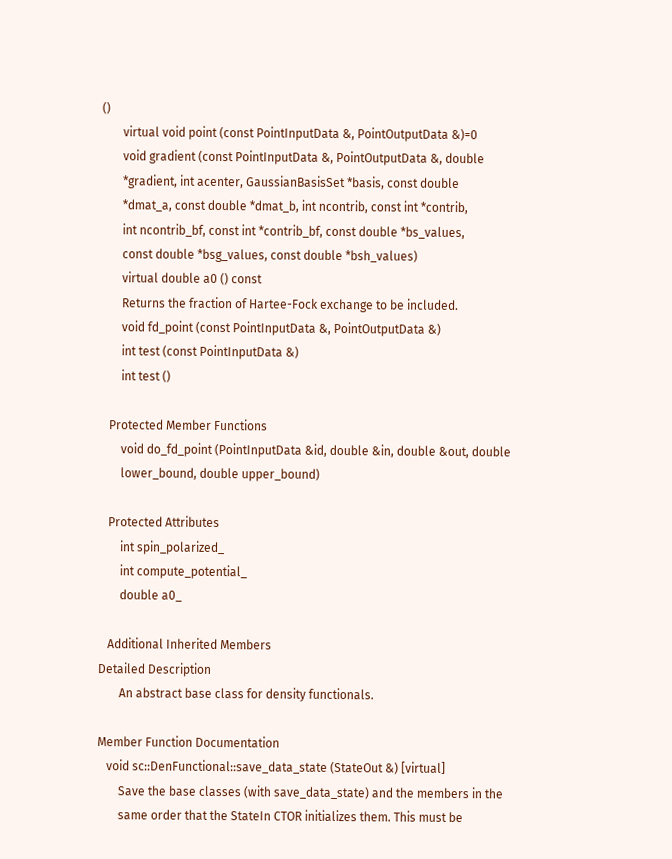()
       virtual void point (const PointInputData &, PointOutputData &)=0
       void gradient (const PointInputData &, PointOutputData &, double
       *gradient, int acenter, GaussianBasisSet *basis, const double
       *dmat_a, const double *dmat_b, int ncontrib, const int *contrib,
       int ncontrib_bf, const int *contrib_bf, const double *bs_values,
       const double *bsg_values, const double *bsh_values)
       virtual double a0 () const
       Returns the fraction of Hartee-Fock exchange to be included.
       void fd_point (const PointInputData &, PointOutputData &)
       int test (const PointInputData &)
       int test ()

   Protected Member Functions
       void do_fd_point (PointInputData &id, double &in, double &out, double
       lower_bound, double upper_bound)

   Protected Attributes
       int spin_polarized_
       int compute_potential_
       double a0_

   Additional Inherited Members
Detailed Description
       An abstract base class for density functionals.

Member Function Documentation
   void sc::DenFunctional::save_data_state (StateOut &) [virtual]
       Save the base classes (with save_data_state) and the members in the
       same order that the StateIn CTOR initializes them. This must be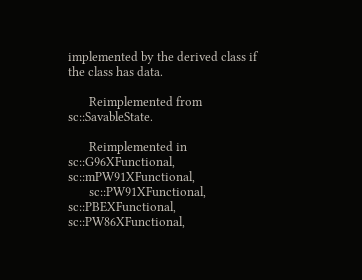implemented by the derived class if the class has data.

       Reimplemented from sc::SavableState.

       Reimplemented in sc::G96XFunctional, sc::mPW91XFunctional,
       sc::PW91XFunctional, sc::PBEXFunctional, sc::PW86XFunctional,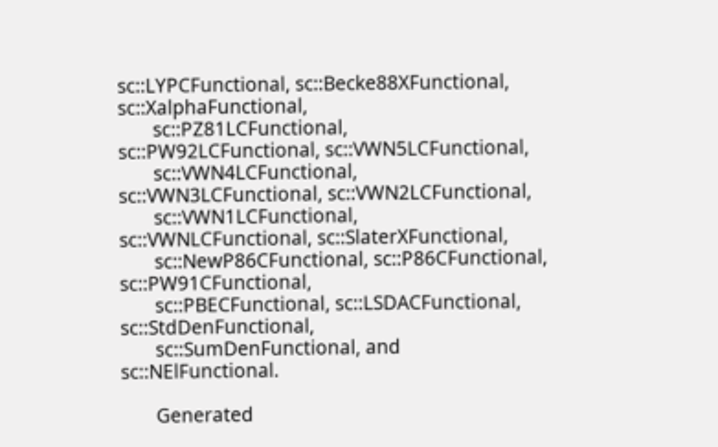sc::LYPCFunctional, sc::Becke88XFunctional, sc::XalphaFunctional,
       sc::PZ81LCFunctional, sc::PW92LCFunctional, sc::VWN5LCFunctional,
       sc::VWN4LCFunctional, sc::VWN3LCFunctional, sc::VWN2LCFunctional,
       sc::VWN1LCFunctional, sc::VWNLCFunctional, sc::SlaterXFunctional,
       sc::NewP86CFunctional, sc::P86CFunctional, sc::PW91CFunctional,
       sc::PBECFunctional, sc::LSDACFunctional, sc::StdDenFunctional,
       sc::SumDenFunctional, and sc::NElFunctional.

       Generated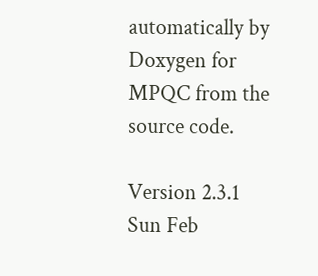automatically by Doxygen for MPQC from the source code.

Version 2.3.1           Sun Feb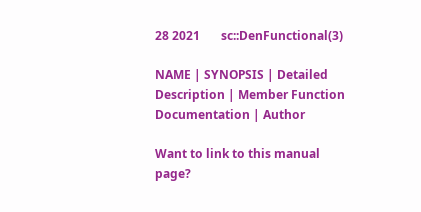28 2021       sc::DenFunctional(3)

NAME | SYNOPSIS | Detailed Description | Member Function Documentation | Author

Want to link to this manual page?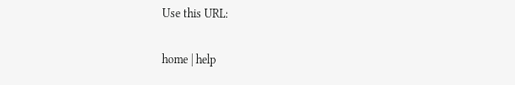Use this URL:

home | help